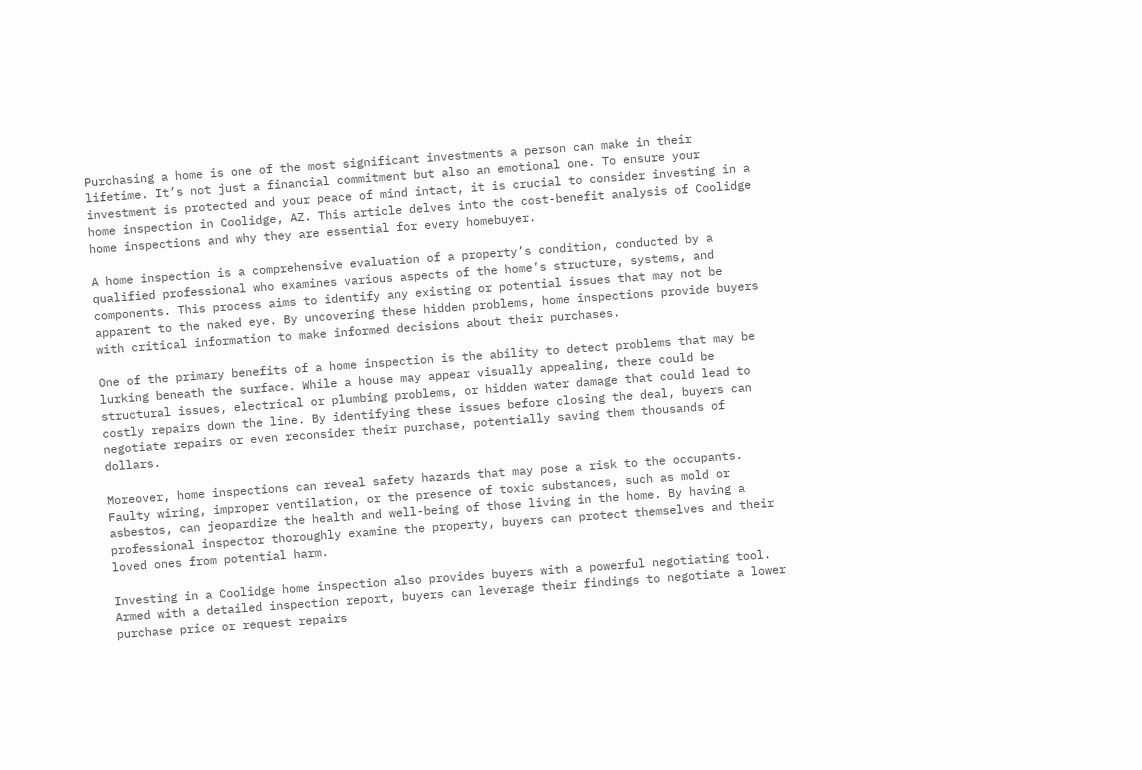Purchasing a home is one of the most significant investments a person can make in their lifetime. It’s not just a financial commitment but also an emotional one. To ensure your investment is protected and your peace of mind intact, it is crucial to consider investing in a home inspection in Coolidge, AZ. This article delves into the cost-benefit analysis of Coolidge home inspections and why they are essential for every homebuyer.

A home inspection is a comprehensive evaluation of a property’s condition, conducted by a qualified professional who examines various aspects of the home’s structure, systems, and components. This process aims to identify any existing or potential issues that may not be apparent to the naked eye. By uncovering these hidden problems, home inspections provide buyers with critical information to make informed decisions about their purchases.

One of the primary benefits of a home inspection is the ability to detect problems that may be lurking beneath the surface. While a house may appear visually appealing, there could be structural issues, electrical or plumbing problems, or hidden water damage that could lead to costly repairs down the line. By identifying these issues before closing the deal, buyers can negotiate repairs or even reconsider their purchase, potentially saving them thousands of dollars.

Moreover, home inspections can reveal safety hazards that may pose a risk to the occupants. Faulty wiring, improper ventilation, or the presence of toxic substances, such as mold or asbestos, can jeopardize the health and well-being of those living in the home. By having a professional inspector thoroughly examine the property, buyers can protect themselves and their loved ones from potential harm.

Investing in a Coolidge home inspection also provides buyers with a powerful negotiating tool. Armed with a detailed inspection report, buyers can leverage their findings to negotiate a lower purchase price or request repairs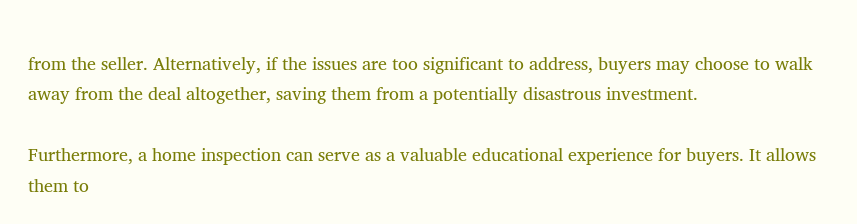from the seller. Alternatively, if the issues are too significant to address, buyers may choose to walk away from the deal altogether, saving them from a potentially disastrous investment.

Furthermore, a home inspection can serve as a valuable educational experience for buyers. It allows them to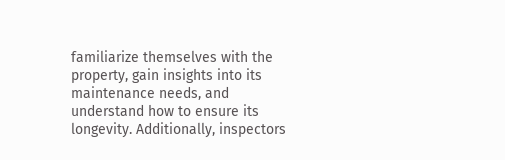familiarize themselves with the property, gain insights into its maintenance needs, and understand how to ensure its longevity. Additionally, inspectors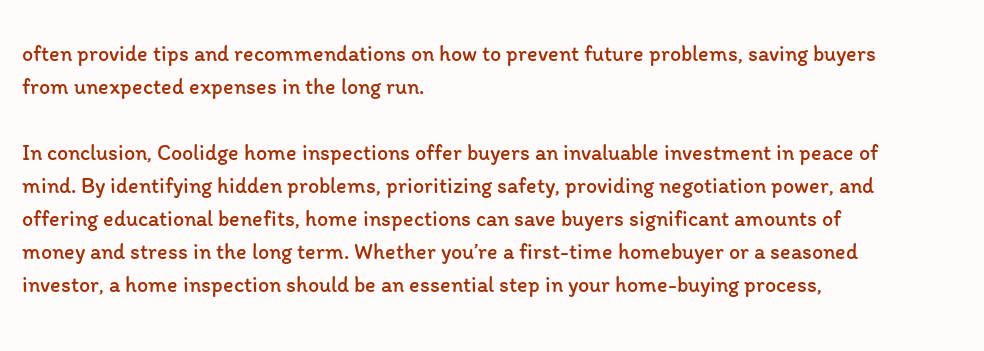often provide tips and recommendations on how to prevent future problems, saving buyers from unexpected expenses in the long run.

In conclusion, Coolidge home inspections offer buyers an invaluable investment in peace of mind. By identifying hidden problems, prioritizing safety, providing negotiation power, and offering educational benefits, home inspections can save buyers significant amounts of money and stress in the long term. Whether you’re a first-time homebuyer or a seasoned investor, a home inspection should be an essential step in your home-buying process,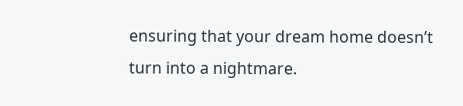ensuring that your dream home doesn’t turn into a nightmare.